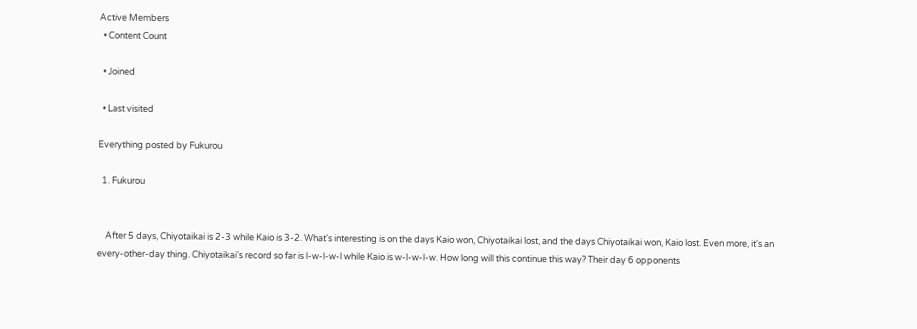Active Members
  • Content Count

  • Joined

  • Last visited

Everything posted by Fukurou

  1. Fukurou


    After 5 days, Chiyotaikai is 2-3 while Kaio is 3-2. What's interesting is on the days Kaio won, Chiyotaikai lost, and the days Chiyotaikai won, Kaio lost. Even more, it's an every-other-day thing. Chiyotaikai's record so far is l-w-l-w-l while Kaio is w-l-w-l-w. How long will this continue this way? Their day 6 opponents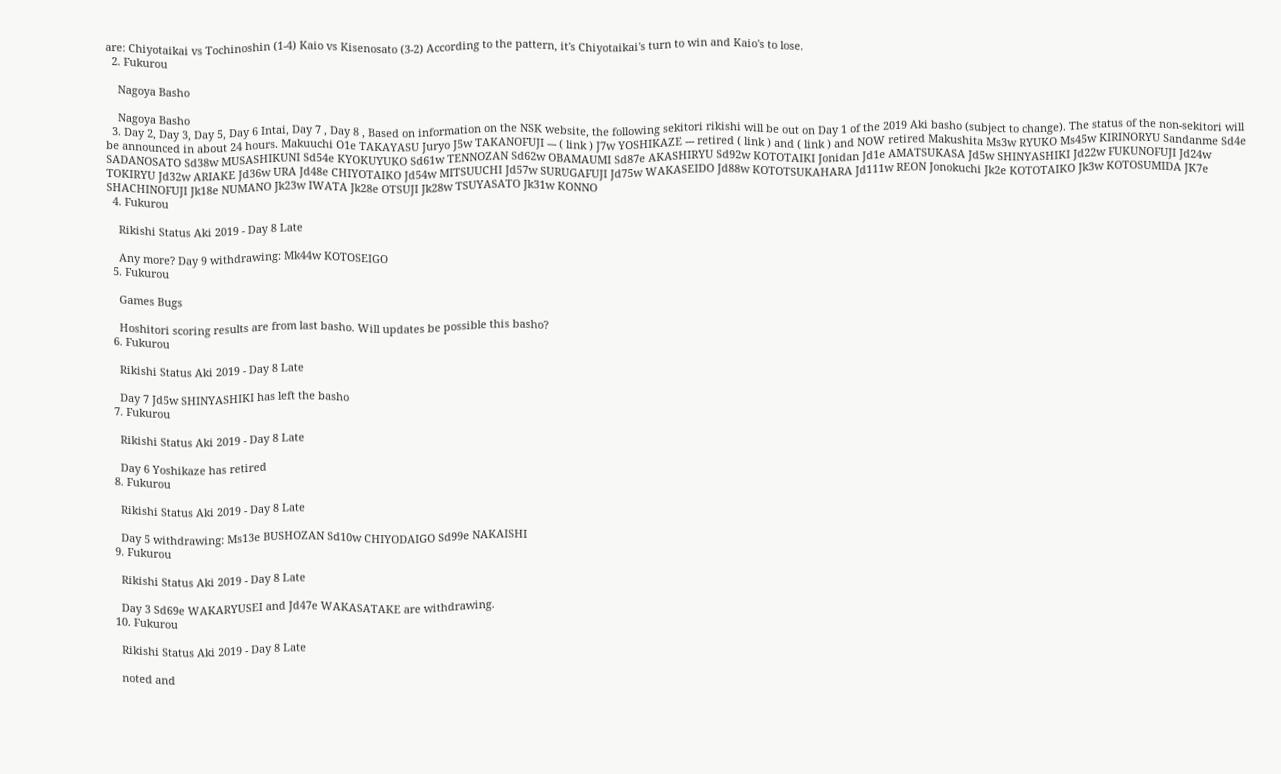are: Chiyotaikai vs Tochinoshin (1-4) Kaio vs Kisenosato (3-2) According to the pattern, it's Chiyotaikai's turn to win and Kaio's to lose.
  2. Fukurou

    Nagoya Basho

    Nagoya Basho
  3. Day 2, Day 3, Day 5, Day 6 Intai, Day 7 , Day 8 , Based on information on the NSK website, the following sekitori rikishi will be out on Day 1 of the 2019 Aki basho (subject to change). The status of the non-sekitori will be announced in about 24 hours. Makuuchi O1e TAKAYASU Juryo J5w TAKANOFUJI --- ( link ) J7w YOSHIKAZE --- retired ( link ) and ( link ) and NOW retired Makushita Ms3w RYUKO Ms45w KIRINORYU Sandanme Sd4e SADANOSATO Sd38w MUSASHIKUNI Sd54e KYOKUYUKO Sd61w TENNOZAN Sd62w OBAMAUMI Sd87e AKASHIRYU Sd92w KOTOTAIKI Jonidan Jd1e AMATSUKASA Jd5w SHINYASHIKI Jd22w FUKUNOFUJI Jd24w TOKIRYU Jd32w ARIAKE Jd36w URA Jd48e CHIYOTAIKO Jd54w MITSUUCHI Jd57w SURUGAFUJI Jd75w WAKASEIDO Jd88w KOTOTSUKAHARA Jd111w REON Jonokuchi Jk2e KOTOTAIKO Jk3w KOTOSUMIDA JK7e SHACHINOFUJI Jk18e NUMANO Jk23w IWATA Jk28e OTSUJI Jk28w TSUYASATO Jk31w KONNO
  4. Fukurou

    Rikishi Status Aki 2019 - Day 8 Late

    Any more? Day 9 withdrawing: Mk44w KOTOSEIGO
  5. Fukurou

    Games Bugs

    Hoshitori scoring results are from last basho. Will updates be possible this basho?
  6. Fukurou

    Rikishi Status Aki 2019 - Day 8 Late

    Day 7 Jd5w SHINYASHIKI has left the basho
  7. Fukurou

    Rikishi Status Aki 2019 - Day 8 Late

    Day 6 Yoshikaze has retired
  8. Fukurou

    Rikishi Status Aki 2019 - Day 8 Late

    Day 5 withdrawing: Ms13e BUSHOZAN Sd10w CHIYODAIGO Sd99e NAKAISHI
  9. Fukurou

    Rikishi Status Aki 2019 - Day 8 Late

    Day 3 Sd69e WAKARYUSEI and Jd47e WAKASATAKE are withdrawing.
  10. Fukurou

    Rikishi Status Aki 2019 - Day 8 Late

    noted and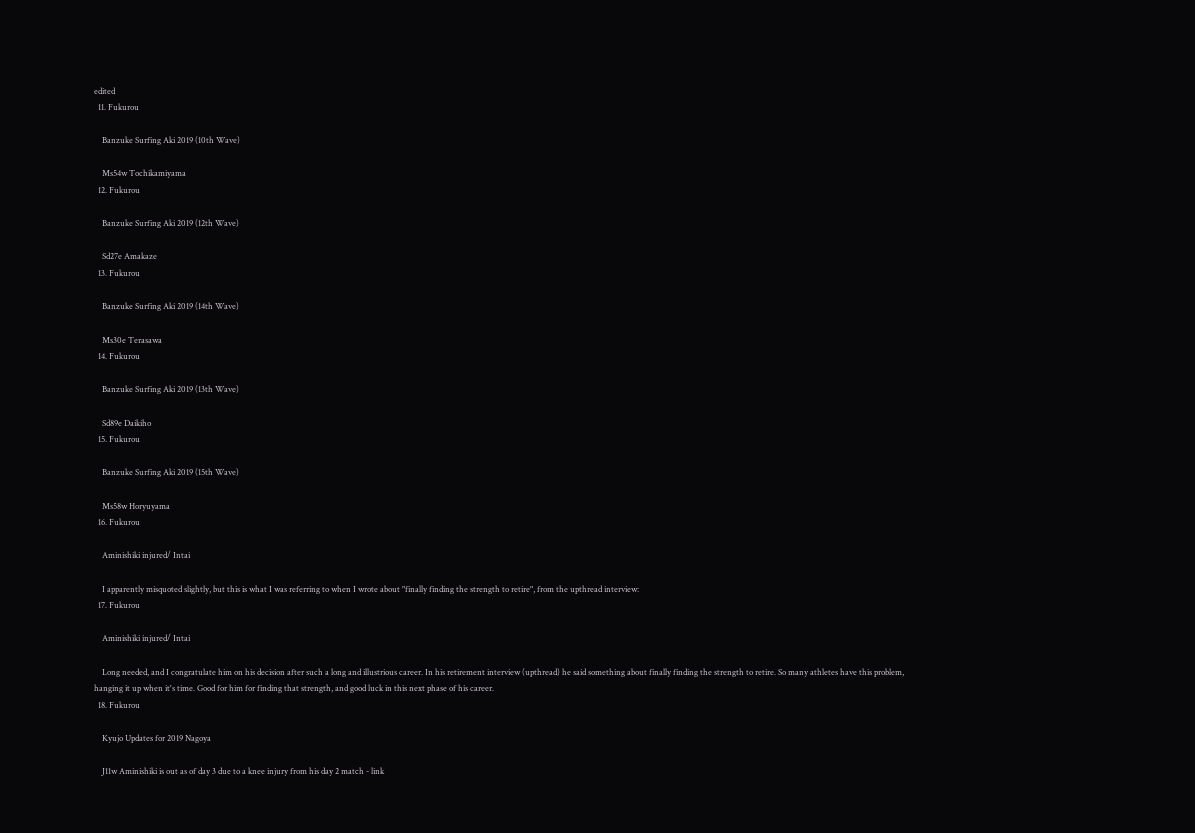edited
  11. Fukurou

    Banzuke Surfing Aki 2019 (10th Wave)

    Ms54w Tochikamiyama
  12. Fukurou

    Banzuke Surfing Aki 2019 (12th Wave)

    Sd27e Amakaze
  13. Fukurou

    Banzuke Surfing Aki 2019 (14th Wave)

    Ms30e Terasawa
  14. Fukurou

    Banzuke Surfing Aki 2019 (13th Wave)

    Sd89e Daikiho
  15. Fukurou

    Banzuke Surfing Aki 2019 (15th Wave)

    Ms58w Horyuyama
  16. Fukurou

    Aminishiki injured/ Intai

    I apparently misquoted slightly, but this is what I was referring to when I wrote about "finally finding the strength to retire", from the upthread interview:
  17. Fukurou

    Aminishiki injured/ Intai

    Long needed, and I congratulate him on his decision after such a long and illustrious career. In his retirement interview (upthread) he said something about finally finding the strength to retire. So many athletes have this problem, hanging it up when it's time. Good for him for finding that strength, and good luck in this next phase of his career.
  18. Fukurou

    Kyujo Updates for 2019 Nagoya

    J11w Aminishiki is out as of day 3 due to a knee injury from his day 2 match - link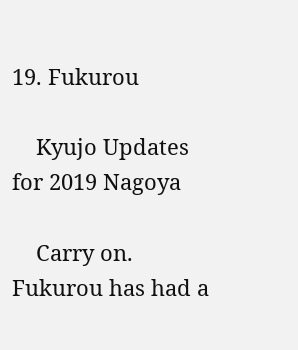19. Fukurou

    Kyujo Updates for 2019 Nagoya

    Carry on. Fukurou has had a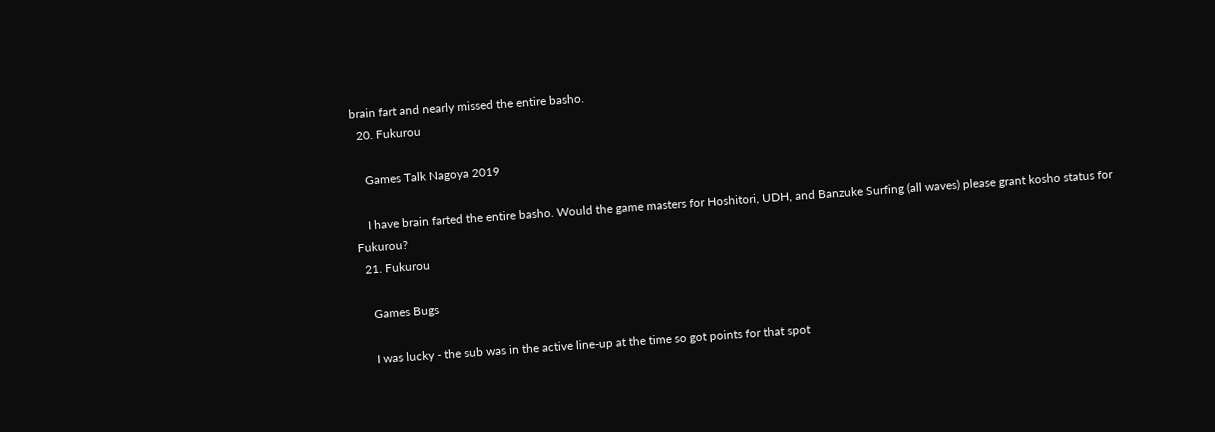brain fart and nearly missed the entire basho.
  20. Fukurou

    Games Talk Nagoya 2019

    I have brain farted the entire basho. Would the game masters for Hoshitori, UDH, and Banzuke Surfing (all waves) please grant kosho status for Fukurou?
  21. Fukurou

    Games Bugs

    I was lucky - the sub was in the active line-up at the time so got points for that spot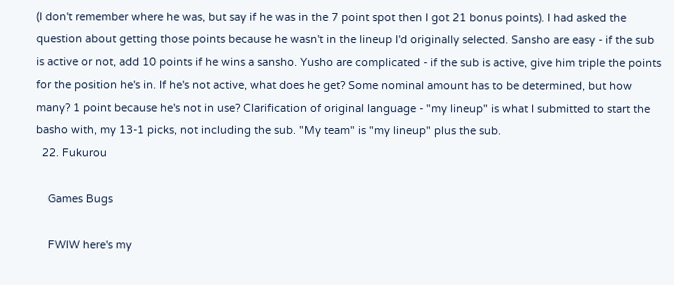(I don't remember where he was, but say if he was in the 7 point spot then I got 21 bonus points). I had asked the question about getting those points because he wasn't in the lineup I'd originally selected. Sansho are easy - if the sub is active or not, add 10 points if he wins a sansho. Yusho are complicated - if the sub is active, give him triple the points for the position he's in. If he's not active, what does he get? Some nominal amount has to be determined, but how many? 1 point because he's not in use? Clarification of original language - "my lineup" is what I submitted to start the basho with, my 13-1 picks, not including the sub. "My team" is "my lineup" plus the sub.
  22. Fukurou

    Games Bugs

    FWIW here's my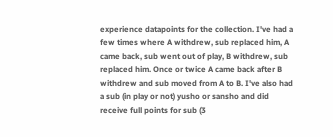experience datapoints for the collection. I've had a few times where A withdrew, sub replaced him, A came back, sub went out of play, B withdrew, sub replaced him. Once or twice A came back after B withdrew and sub moved from A to B. I've also had a sub (in play or not) yusho or sansho and did receive full points for sub (3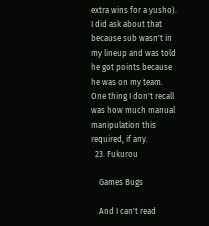extra wins for a yusho). I did ask about that because sub wasn't in my lineup and was told he got points because he was on my team. One thing I don't recall was how much manual manipulation this required, if any.
  23. Fukurou

    Games Bugs

    And I can't read